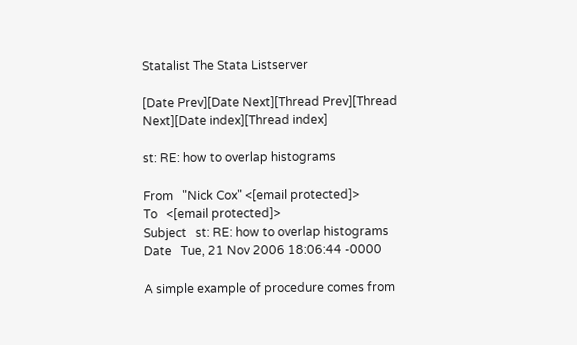Statalist The Stata Listserver

[Date Prev][Date Next][Thread Prev][Thread Next][Date index][Thread index]

st: RE: how to overlap histograms

From   "Nick Cox" <[email protected]>
To   <[email protected]>
Subject   st: RE: how to overlap histograms
Date   Tue, 21 Nov 2006 18:06:44 -0000

A simple example of procedure comes from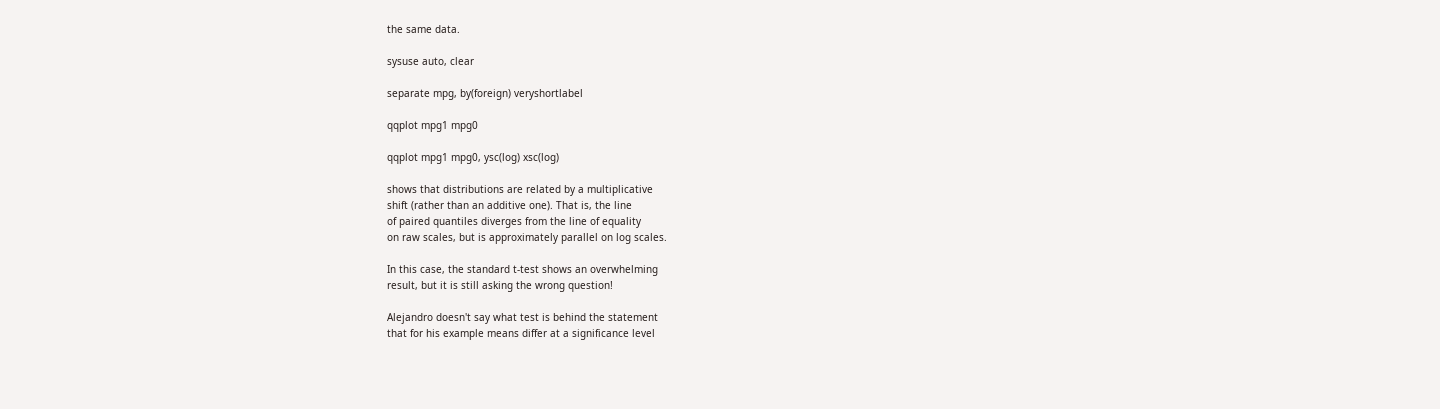the same data.

sysuse auto, clear

separate mpg, by(foreign) veryshortlabel

qqplot mpg1 mpg0

qqplot mpg1 mpg0, ysc(log) xsc(log)

shows that distributions are related by a multiplicative
shift (rather than an additive one). That is, the line
of paired quantiles diverges from the line of equality
on raw scales, but is approximately parallel on log scales.

In this case, the standard t-test shows an overwhelming
result, but it is still asking the wrong question!

Alejandro doesn't say what test is behind the statement
that for his example means differ at a significance level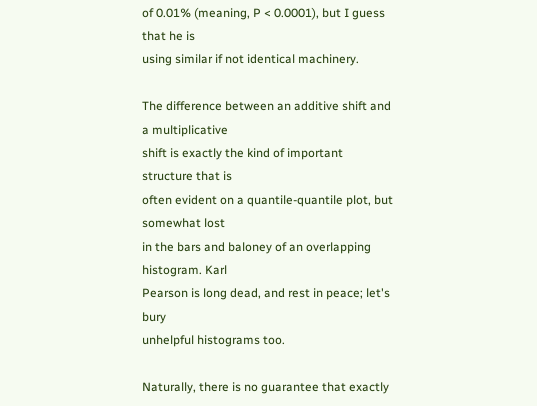of 0.01% (meaning, P < 0.0001), but I guess that he is
using similar if not identical machinery.

The difference between an additive shift and a multiplicative
shift is exactly the kind of important structure that is
often evident on a quantile-quantile plot, but somewhat lost
in the bars and baloney of an overlapping histogram. Karl
Pearson is long dead, and rest in peace; let's bury
unhelpful histograms too.

Naturally, there is no guarantee that exactly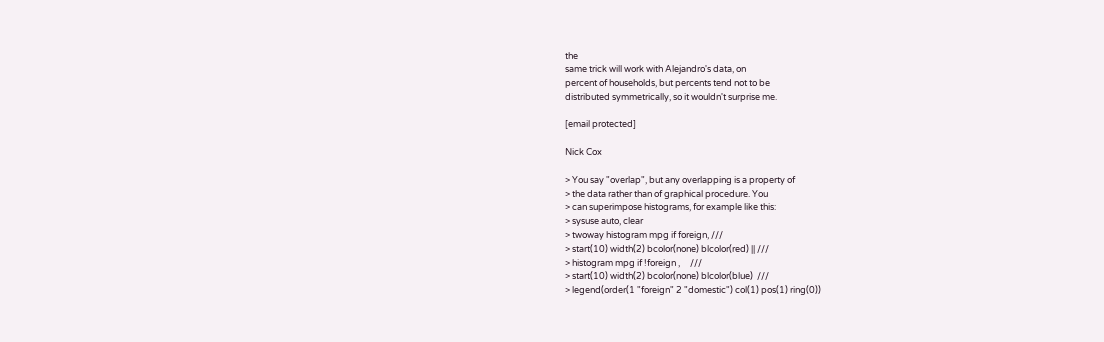the
same trick will work with Alejandro's data, on
percent of households, but percents tend not to be
distributed symmetrically, so it wouldn't surprise me.

[email protected]

Nick Cox

> You say "overlap", but any overlapping is a property of
> the data rather than of graphical procedure. You
> can superimpose histograms, for example like this:
> sysuse auto, clear
> twoway histogram mpg if foreign, ///
> start(10) width(2) bcolor(none) blcolor(red) || ///
> histogram mpg if !foreign ,     ///
> start(10) width(2) bcolor(none) blcolor(blue)  ///
> legend(order(1 "foreign" 2 "domestic") col(1) pos(1) ring(0))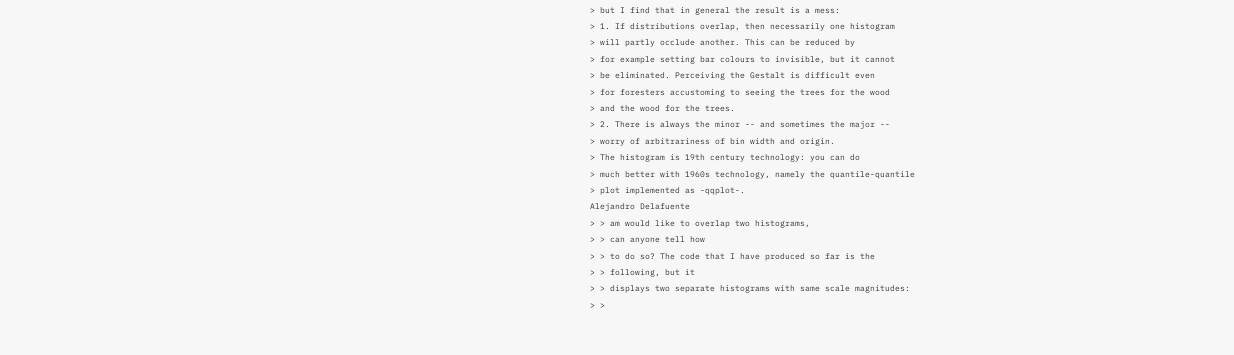> but I find that in general the result is a mess:
> 1. If distributions overlap, then necessarily one histogram
> will partly occlude another. This can be reduced by
> for example setting bar colours to invisible, but it cannot
> be eliminated. Perceiving the Gestalt is difficult even
> for foresters accustoming to seeing the trees for the wood
> and the wood for the trees.
> 2. There is always the minor -- and sometimes the major --
> worry of arbitrariness of bin width and origin.
> The histogram is 19th century technology: you can do
> much better with 1960s technology, namely the quantile-quantile
> plot implemented as -qqplot-.
Alejandro Delafuente
> > am would like to overlap two histograms,
> > can anyone tell how
> > to do so? The code that I have produced so far is the
> > following, but it
> > displays two separate histograms with same scale magnitudes:
> >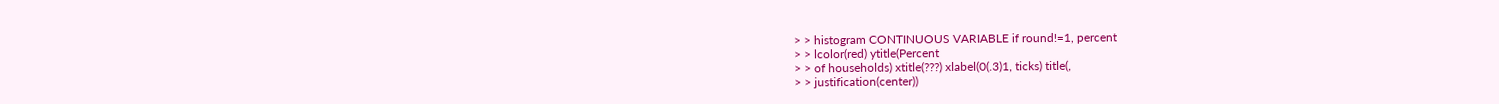> > histogram CONTINUOUS VARIABLE if round!=1, percent
> > lcolor(red) ytitle(Percent
> > of households) xtitle(???) xlabel(0(.3)1, ticks) title(,
> > justification(center))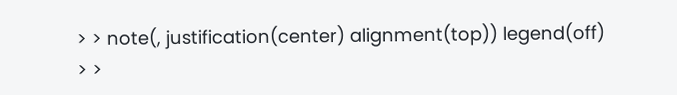> > note(, justification(center) alignment(top)) legend(off)
> >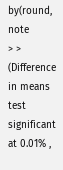by(round, note
> > (Difference in means test significant at 0.01% ,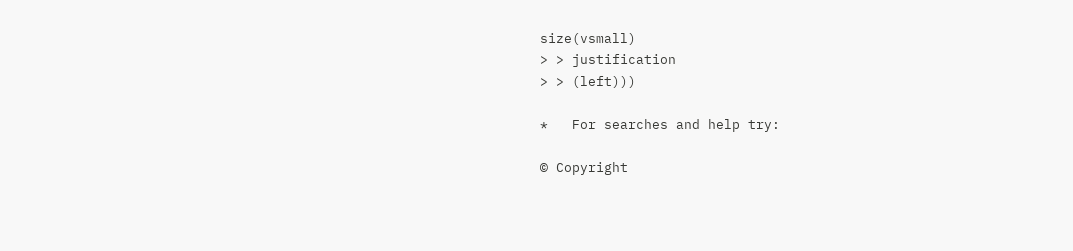size(vsmall)
> > justification
> > (left)))

*   For searches and help try:

© Copyright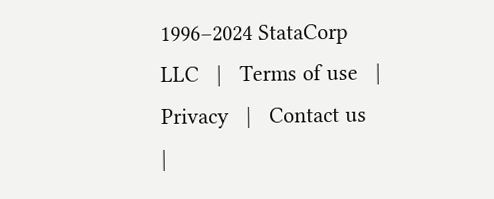1996–2024 StataCorp LLC   |   Terms of use   |   Privacy   |   Contact us   |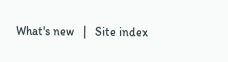What's new   |   Site index